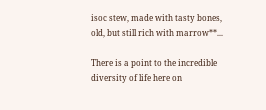isoc stew, made with tasty bones, old, but still rich with marrow**...

There is a point to the incredible diversity of life here on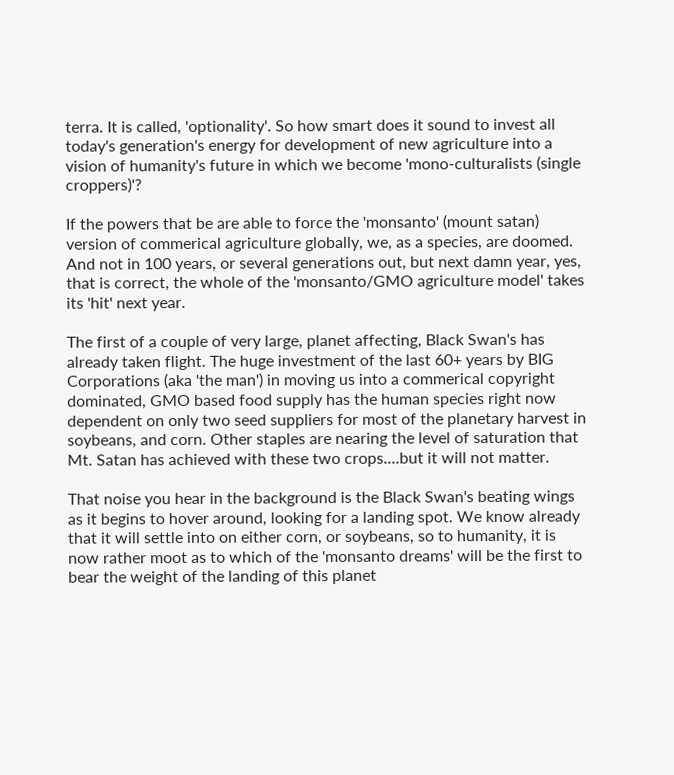terra. It is called, 'optionality'. So how smart does it sound to invest all today's generation's energy for development of new agriculture into a vision of humanity's future in which we become 'mono-culturalists (single croppers)'?

If the powers that be are able to force the 'monsanto' (mount satan) version of commerical agriculture globally, we, as a species, are doomed. And not in 100 years, or several generations out, but next damn year, yes, that is correct, the whole of the 'monsanto/GMO agriculture model' takes its 'hit' next year.

The first of a couple of very large, planet affecting, Black Swan's has already taken flight. The huge investment of the last 60+ years by BIG Corporations (aka 'the man') in moving us into a commerical copyright dominated, GMO based food supply has the human species right now dependent on only two seed suppliers for most of the planetary harvest in soybeans, and corn. Other staples are nearing the level of saturation that Mt. Satan has achieved with these two crops....but it will not matter.

That noise you hear in the background is the Black Swan's beating wings as it begins to hover around, looking for a landing spot. We know already that it will settle into on either corn, or soybeans, so to humanity, it is now rather moot as to which of the 'monsanto dreams' will be the first to bear the weight of the landing of this planet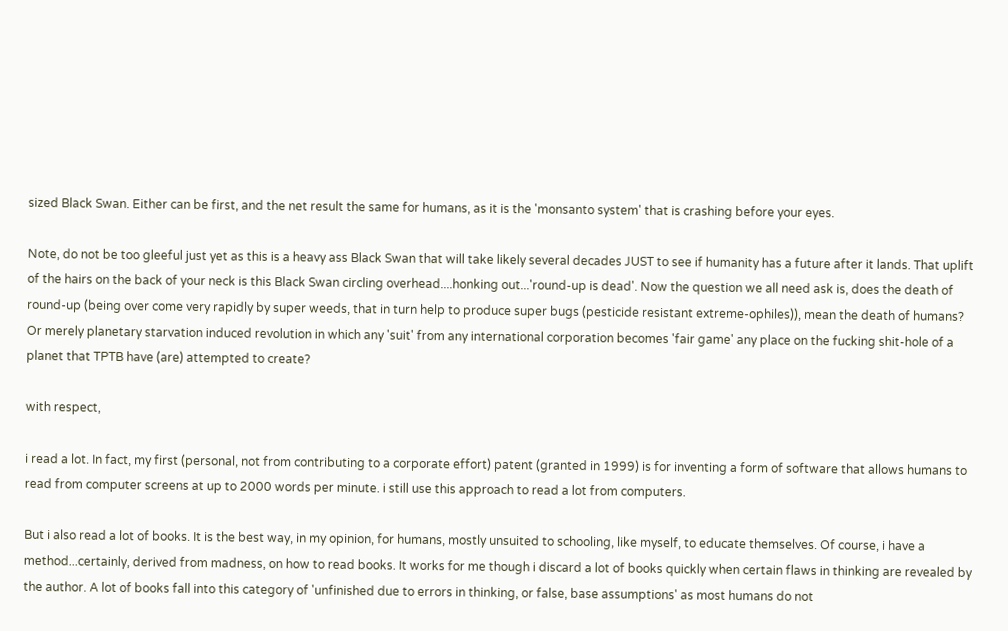sized Black Swan. Either can be first, and the net result the same for humans, as it is the 'monsanto system' that is crashing before your eyes.

Note, do not be too gleeful just yet as this is a heavy ass Black Swan that will take likely several decades JUST to see if humanity has a future after it lands. That uplift of the hairs on the back of your neck is this Black Swan circling overhead....honking out...'round-up is dead'. Now the question we all need ask is, does the death of round-up (being over come very rapidly by super weeds, that in turn help to produce super bugs (pesticide resistant extreme-ophiles)), mean the death of humans? Or merely planetary starvation induced revolution in which any 'suit' from any international corporation becomes 'fair game' any place on the fucking shit-hole of a planet that TPTB have (are) attempted to create?

with respect,

i read a lot. In fact, my first (personal, not from contributing to a corporate effort) patent (granted in 1999) is for inventing a form of software that allows humans to read from computer screens at up to 2000 words per minute. i still use this approach to read a lot from computers.

But i also read a lot of books. It is the best way, in my opinion, for humans, mostly unsuited to schooling, like myself, to educate themselves. Of course, i have a method...certainly, derived from madness, on how to read books. It works for me though i discard a lot of books quickly when certain flaws in thinking are revealed by the author. A lot of books fall into this category of 'unfinished due to errors in thinking, or false, base assumptions' as most humans do not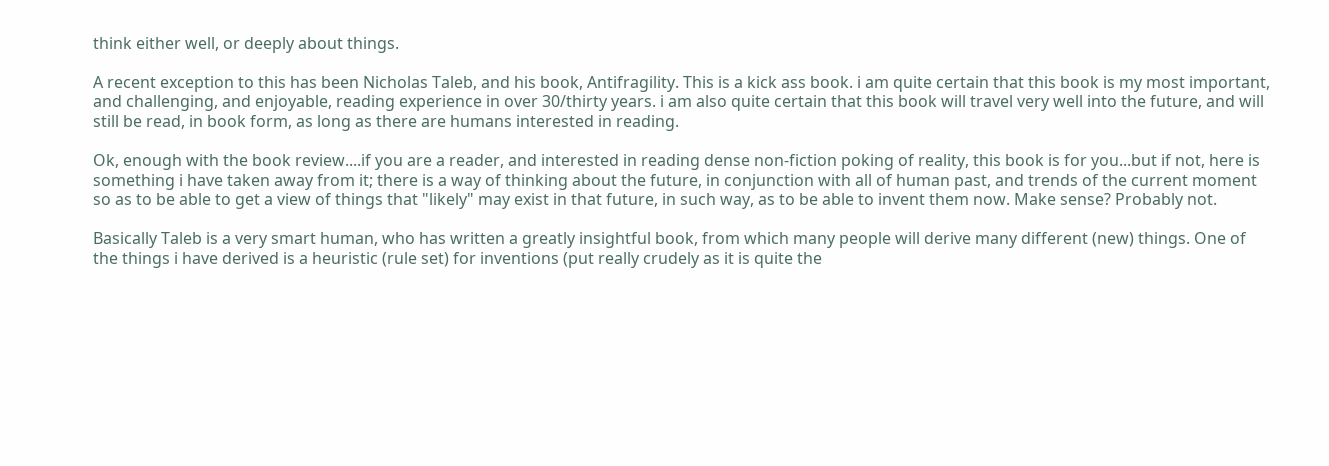think either well, or deeply about things.

A recent exception to this has been Nicholas Taleb, and his book, Antifragility. This is a kick ass book. i am quite certain that this book is my most important, and challenging, and enjoyable, reading experience in over 30/thirty years. i am also quite certain that this book will travel very well into the future, and will still be read, in book form, as long as there are humans interested in reading.

Ok, enough with the book review....if you are a reader, and interested in reading dense non-fiction poking of reality, this book is for you...but if not, here is something i have taken away from it; there is a way of thinking about the future, in conjunction with all of human past, and trends of the current moment so as to be able to get a view of things that "likely" may exist in that future, in such way, as to be able to invent them now. Make sense? Probably not.

Basically Taleb is a very smart human, who has written a greatly insightful book, from which many people will derive many different (new) things. One of the things i have derived is a heuristic (rule set) for inventions (put really crudely as it is quite the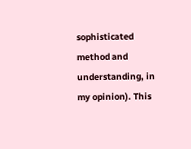sophisticated method and understanding, in my opinion). This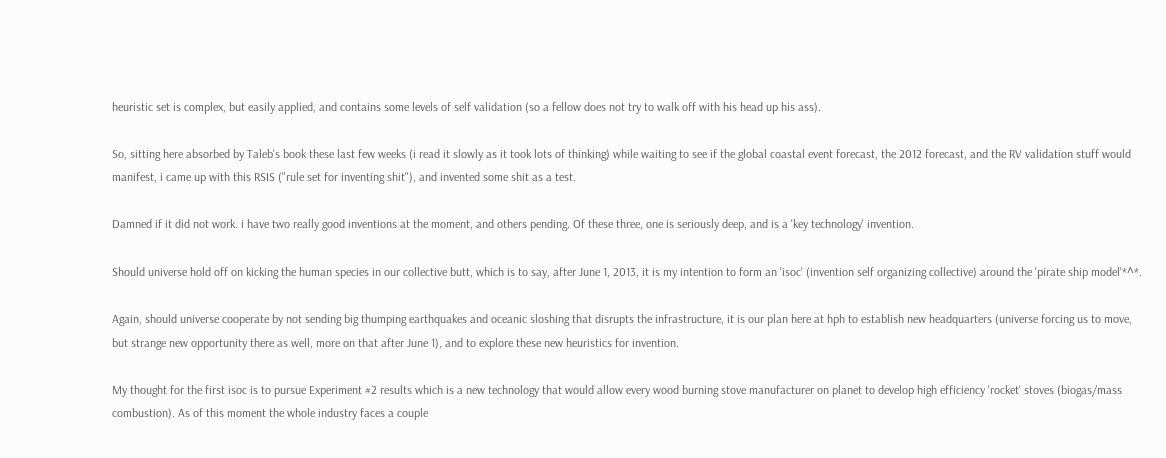heuristic set is complex, but easily applied, and contains some levels of self validation (so a fellow does not try to walk off with his head up his ass).

So, sitting here absorbed by Taleb's book these last few weeks (i read it slowly as it took lots of thinking) while waiting to see if the global coastal event forecast, the 2012 forecast, and the RV validation stuff would manifest, i came up with this RSIS ("rule set for inventing shit"), and invented some shit as a test.

Damned if it did not work. i have two really good inventions at the moment, and others pending. Of these three, one is seriously deep, and is a 'key technology' invention.

Should universe hold off on kicking the human species in our collective butt, which is to say, after June 1, 2013, it is my intention to form an 'isoc' (invention self organizing collective) around the 'pirate ship model'*^*.

Again, should universe cooperate by not sending big thumping earthquakes and oceanic sloshing that disrupts the infrastructure, it is our plan here at hph to establish new headquarters (universe forcing us to move, but strange new opportunity there as well, more on that after June 1), and to explore these new heuristics for invention.

My thought for the first isoc is to pursue Experiment #2 results which is a new technology that would allow every wood burning stove manufacturer on planet to develop high efficiency 'rocket' stoves (biogas/mass combustion). As of this moment the whole industry faces a couple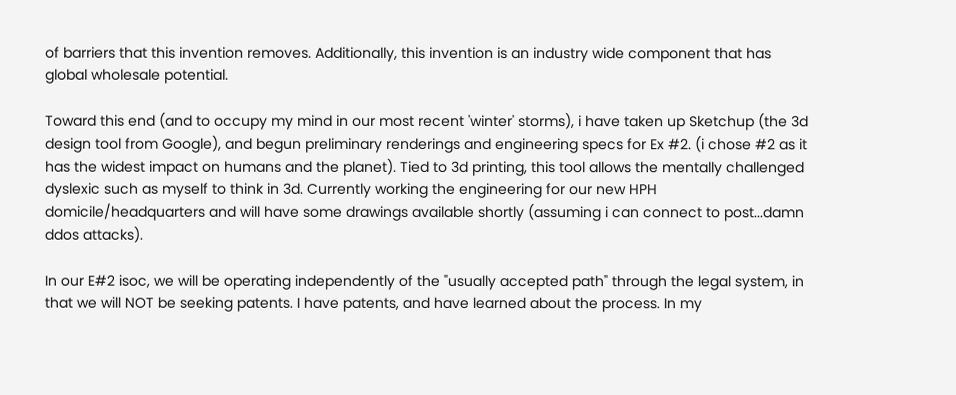of barriers that this invention removes. Additionally, this invention is an industry wide component that has global wholesale potential.

Toward this end (and to occupy my mind in our most recent 'winter' storms), i have taken up Sketchup (the 3d design tool from Google), and begun preliminary renderings and engineering specs for Ex #2. (i chose #2 as it has the widest impact on humans and the planet). Tied to 3d printing, this tool allows the mentally challenged dyslexic such as myself to think in 3d. Currently working the engineering for our new HPH domicile/headquarters and will have some drawings available shortly (assuming i can connect to post...damn ddos attacks).

In our E#2 isoc, we will be operating independently of the "usually accepted path" through the legal system, in that we will NOT be seeking patents. I have patents, and have learned about the process. In my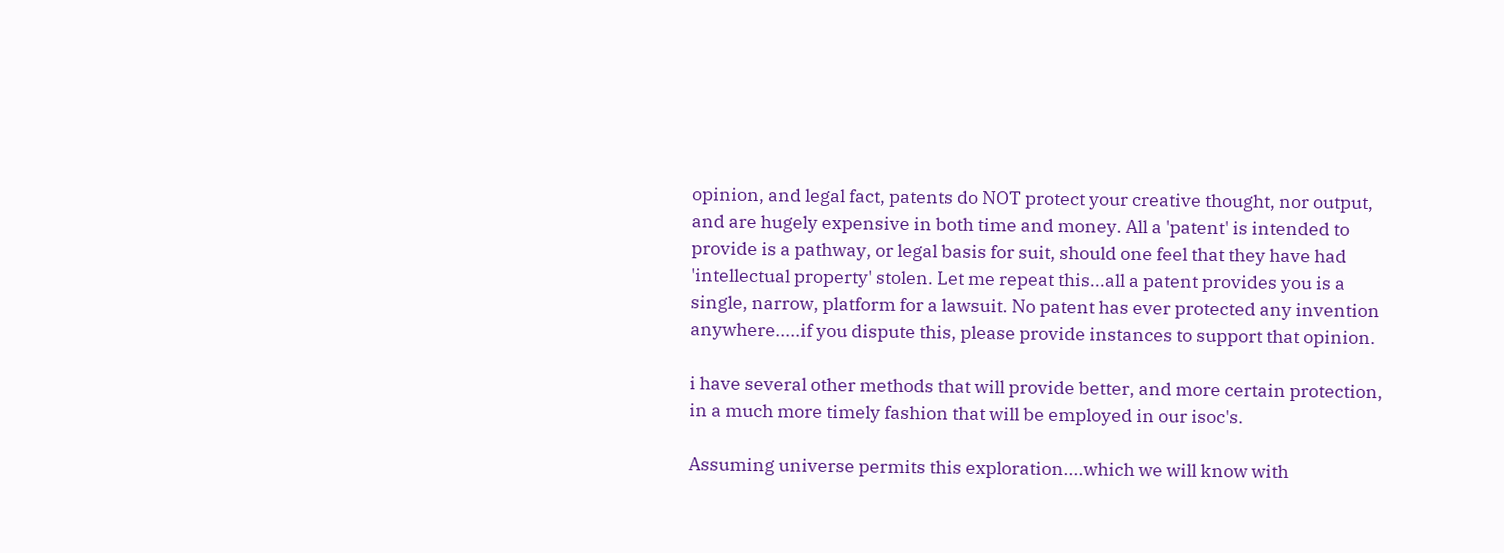opinion, and legal fact, patents do NOT protect your creative thought, nor output, and are hugely expensive in both time and money. All a 'patent' is intended to provide is a pathway, or legal basis for suit, should one feel that they have had 'intellectual property' stolen. Let me repeat this...all a patent provides you is a single, narrow, platform for a lawsuit. No patent has ever protected any invention anywhere.....if you dispute this, please provide instances to support that opinion.

i have several other methods that will provide better, and more certain protection, in a much more timely fashion that will be employed in our isoc's.

Assuming universe permits this exploration....which we will know with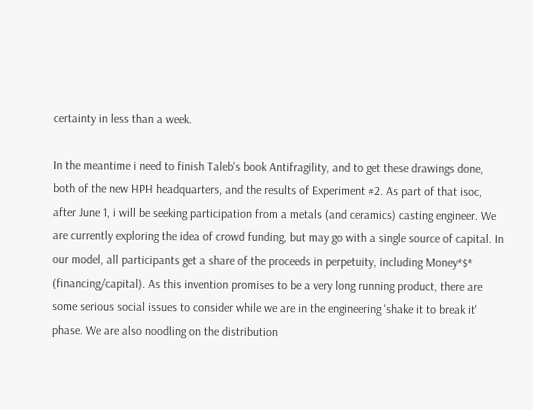certainty in less than a week.

In the meantime i need to finish Taleb's book Antifragility, and to get these drawings done, both of the new HPH headquarters, and the results of Experiment #2. As part of that isoc, after June 1, i will be seeking participation from a metals (and ceramics) casting engineer. We are currently exploring the idea of crowd funding, but may go with a single source of capital. In our model, all participants get a share of the proceeds in perpetuity, including Money*$* (financing/capital). As this invention promises to be a very long running product, there are some serious social issues to consider while we are in the engineering 'shake it to break it' phase. We are also noodling on the distribution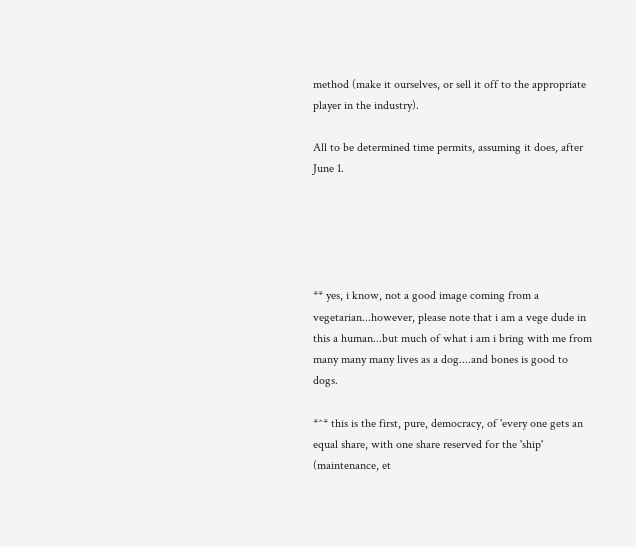method (make it ourselves, or sell it off to the appropriate player in the industry).

All to be determined time permits, assuming it does, after June 1.





** yes, i know, not a good image coming from a vegetarian...however, please note that i am a vege dude in this a human...but much of what i am i bring with me from many many many lives as a dog....and bones is good to dogs.

*^* this is the first, pure, democracy, of 'every one gets an equal share, with one share reserved for the 'ship' (maintenance, et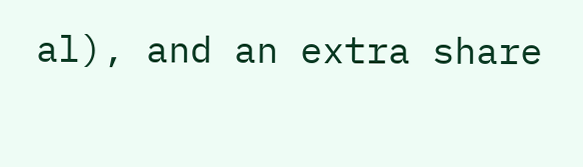al), and an extra share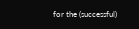for the (successful)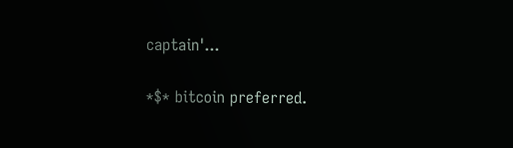captain'...

*$* bitcoin preferred.